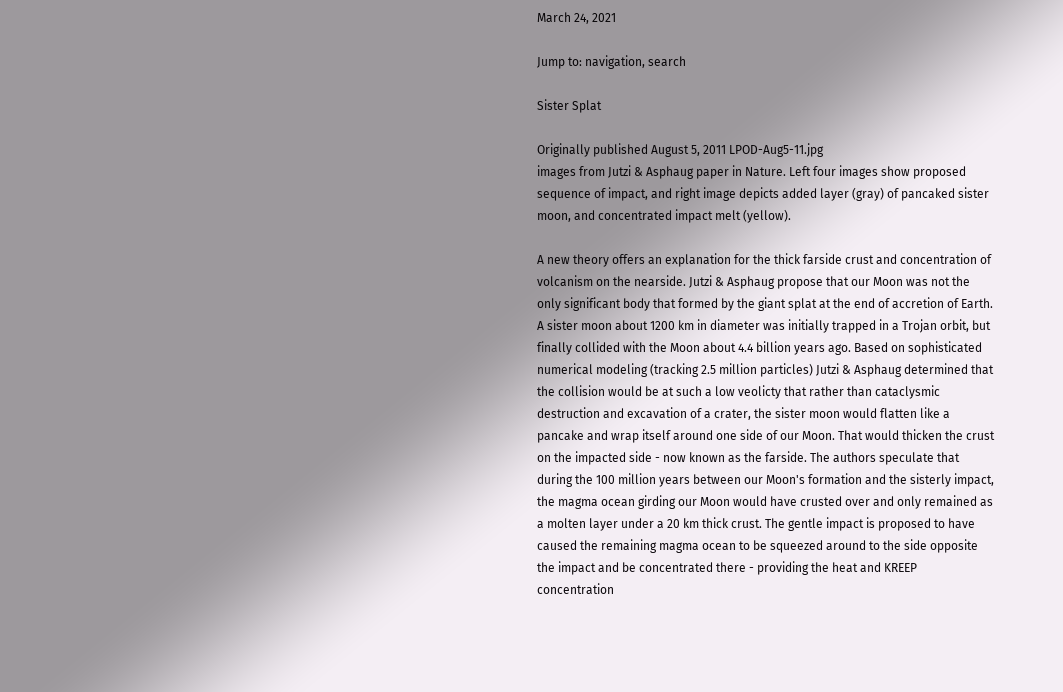March 24, 2021

Jump to: navigation, search

Sister Splat

Originally published August 5, 2011 LPOD-Aug5-11.jpg
images from Jutzi & Asphaug paper in Nature. Left four images show proposed sequence of impact, and right image depicts added layer (gray) of pancaked sister moon, and concentrated impact melt (yellow).

A new theory offers an explanation for the thick farside crust and concentration of volcanism on the nearside. Jutzi & Asphaug propose that our Moon was not the only significant body that formed by the giant splat at the end of accretion of Earth. A sister moon about 1200 km in diameter was initially trapped in a Trojan orbit, but finally collided with the Moon about 4.4 billion years ago. Based on sophisticated numerical modeling (tracking 2.5 million particles) Jutzi & Asphaug determined that the collision would be at such a low veolicty that rather than cataclysmic destruction and excavation of a crater, the sister moon would flatten like a pancake and wrap itself around one side of our Moon. That would thicken the crust on the impacted side - now known as the farside. The authors speculate that during the 100 million years between our Moon's formation and the sisterly impact, the magma ocean girding our Moon would have crusted over and only remained as a molten layer under a 20 km thick crust. The gentle impact is proposed to have caused the remaining magma ocean to be squeezed around to the side opposite the impact and be concentrated there - providing the heat and KREEP concentration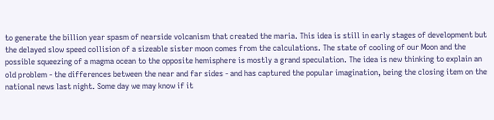to generate the billion year spasm of nearside volcanism that created the maria. This idea is still in early stages of development but the delayed slow speed collision of a sizeable sister moon comes from the calculations. The state of cooling of our Moon and the possible squeezing of a magma ocean to the opposite hemisphere is mostly a grand speculation. The idea is new thinking to explain an old problem - the differences between the near and far sides - and has captured the popular imagination, being the closing item on the national news last night. Some day we may know if it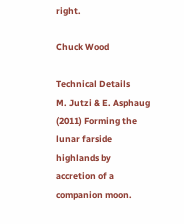right.

Chuck Wood

Technical Details
M. Jutzi & E. Asphaug (2011) Forming the lunar farside highlands by accretion of a companion moon.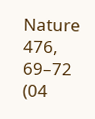Nature 476, 69–72 (04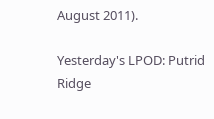August 2011).

Yesterday's LPOD: Putrid Ridge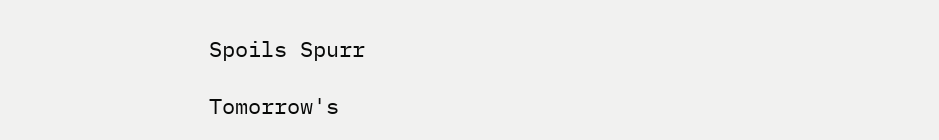Spoils Spurr

Tomorrow's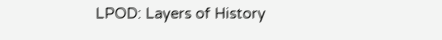LPOD: Layers of History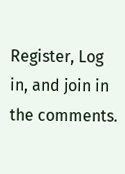Register, Log in, and join in the comments.